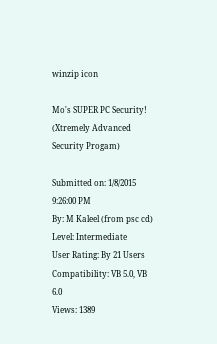winzip icon

Mo's SUPER PC Security! (Xtremely Advanced Security Progam)

Submitted on: 1/8/2015 9:26:00 PM
By: M Kaleel (from psc cd)
Level: Intermediate
User Rating: By 21 Users
Compatibility: VB 5.0, VB 6.0
Views: 1389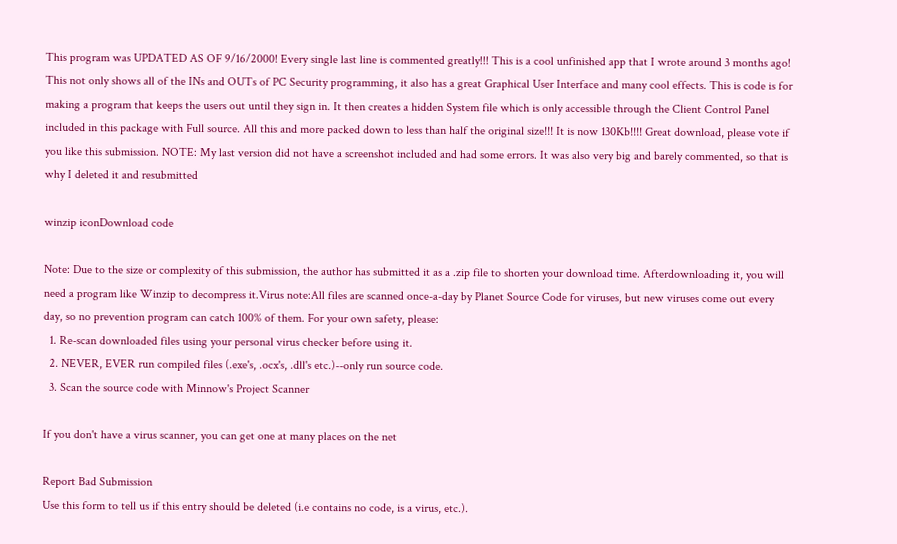This program was UPDATED AS OF 9/16/2000! Every single last line is commented greatly!!! This is a cool unfinished app that I wrote around 3 months ago! This not only shows all of the INs and OUTs of PC Security programming, it also has a great Graphical User Interface and many cool effects. This is code is for making a program that keeps the users out until they sign in. It then creates a hidden System file which is only accessible through the Client Control Panel included in this package with Full source. All this and more packed down to less than half the original size!!! It is now 130Kb!!!! Great download, please vote if you like this submission. NOTE: My last version did not have a screenshot included and had some errors. It was also very big and barely commented, so that is why I deleted it and resubmitted

winzip iconDownload code

Note: Due to the size or complexity of this submission, the author has submitted it as a .zip file to shorten your download time. Afterdownloading it, you will need a program like Winzip to decompress it.Virus note:All files are scanned once-a-day by Planet Source Code for viruses, but new viruses come out every day, so no prevention program can catch 100% of them. For your own safety, please:
  1. Re-scan downloaded files using your personal virus checker before using it.
  2. NEVER, EVER run compiled files (.exe's, .ocx's, .dll's etc.)--only run source code.
  3. Scan the source code with Minnow's Project Scanner

If you don't have a virus scanner, you can get one at many places on the net

Report Bad Submission
Use this form to tell us if this entry should be deleted (i.e contains no code, is a virus, etc.).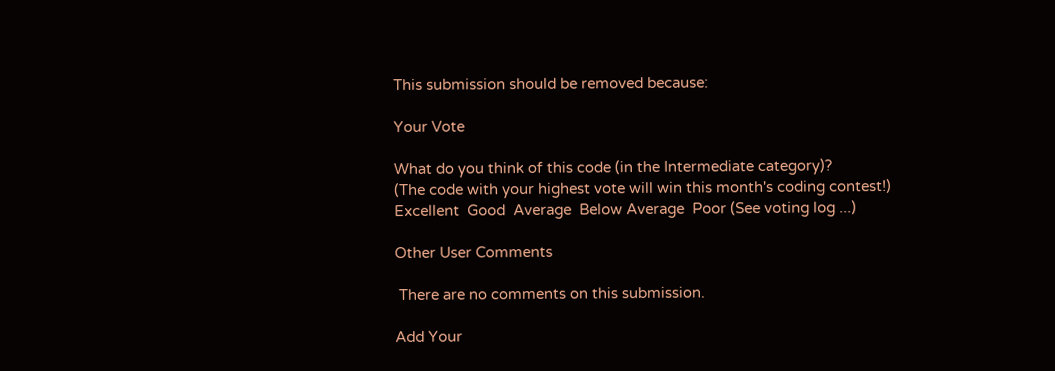This submission should be removed because:

Your Vote

What do you think of this code (in the Intermediate category)?
(The code with your highest vote will win this month's coding contest!)
Excellent  Good  Average  Below Average  Poor (See voting log ...)

Other User Comments

 There are no comments on this submission.

Add Your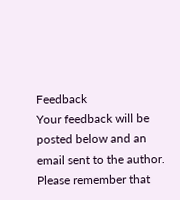Feedback
Your feedback will be posted below and an email sent to the author. Please remember that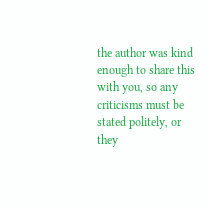the author was kind enough to share this with you, so any criticisms must be stated politely, or they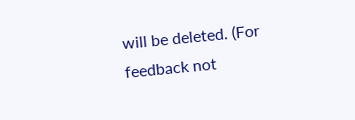will be deleted. (For feedback not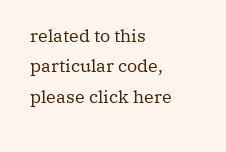related to this particular code, please click here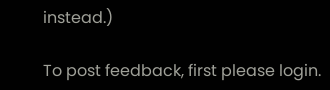instead.)

To post feedback, first please login.